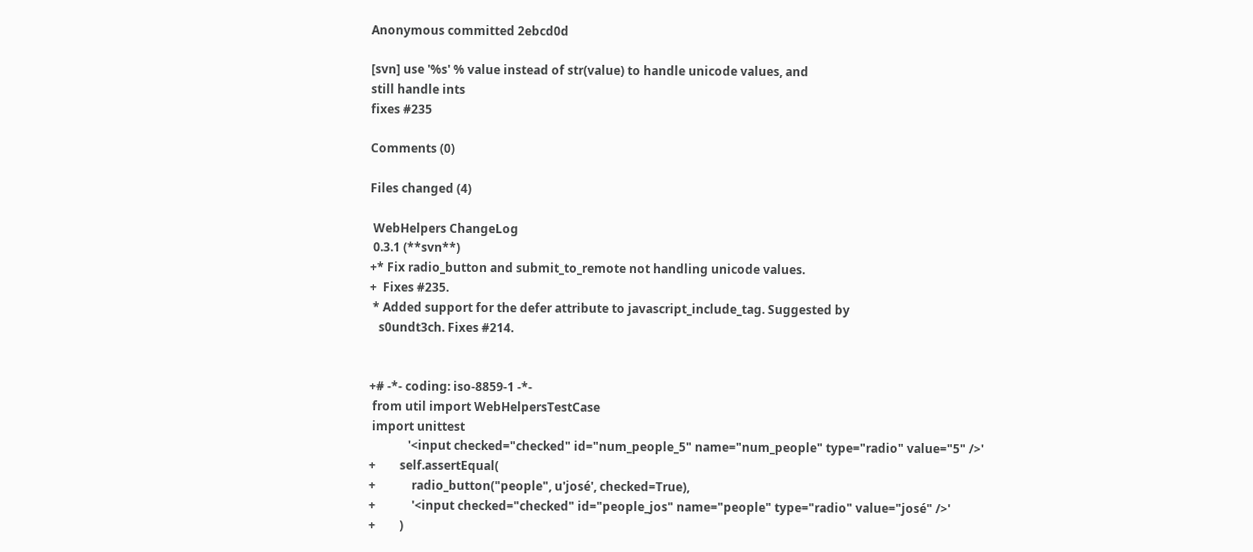Anonymous committed 2ebcd0d

[svn] use '%s' % value instead of str(value) to handle unicode values, and
still handle ints
fixes #235

Comments (0)

Files changed (4)

 WebHelpers ChangeLog
 0.3.1 (**svn**)
+* Fix radio_button and submit_to_remote not handling unicode values.
+  Fixes #235.
 * Added support for the defer attribute to javascript_include_tag. Suggested by
   s0undt3ch. Fixes #214.


+# -*- coding: iso-8859-1 -*-
 from util import WebHelpersTestCase
 import unittest
             '<input checked="checked" id="num_people_5" name="num_people" type="radio" value="5" />'
+        self.assertEqual(
+            radio_button("people", u'josé', checked=True),
+            '<input checked="checked" id="people_jos" name="people" type="radio" value="josé" />'
+        )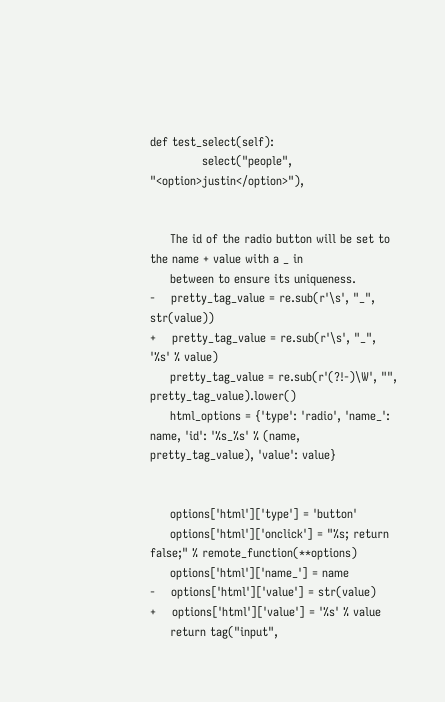def test_select(self):
             select("people", "<option>justin</option>"),


     The id of the radio button will be set to the name + value with a _ in
     between to ensure its uniqueness.
-    pretty_tag_value = re.sub(r'\s', "_", str(value))
+    pretty_tag_value = re.sub(r'\s', "_", '%s' % value)
     pretty_tag_value = re.sub(r'(?!-)\W', "", pretty_tag_value).lower()
     html_options = {'type': 'radio', 'name_': name, 'id': '%s_%s' % (name, pretty_tag_value), 'value': value}


     options['html']['type'] = 'button'
     options['html']['onclick'] = "%s; return false;" % remote_function(**options)
     options['html']['name_'] = name
-    options['html']['value'] = str(value)
+    options['html']['value'] = '%s' % value
     return tag("input",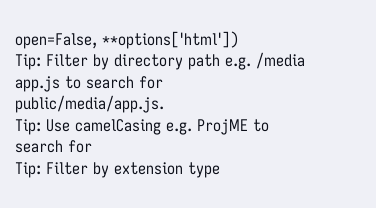open=False, **options['html'])
Tip: Filter by directory path e.g. /media app.js to search for public/media/app.js.
Tip: Use camelCasing e.g. ProjME to search for
Tip: Filter by extension type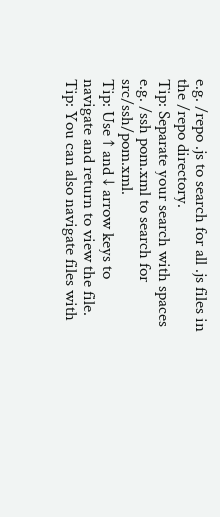e.g. /repo .js to search for all .js files in the /repo directory.
Tip: Separate your search with spaces e.g. /ssh pom.xml to search for src/ssh/pom.xml.
Tip: Use ↑ and ↓ arrow keys to navigate and return to view the file.
Tip: You can also navigate files with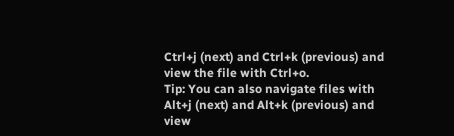Ctrl+j (next) and Ctrl+k (previous) and view the file with Ctrl+o.
Tip: You can also navigate files with Alt+j (next) and Alt+k (previous) and view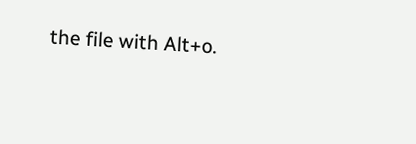the file with Alt+o.